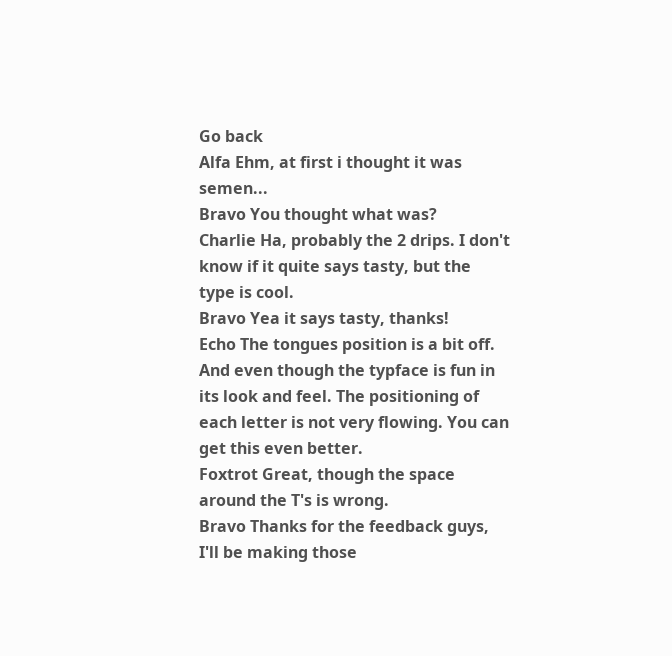Go back
Alfa Ehm, at first i thought it was semen...
Bravo You thought what was?
Charlie Ha, probably the 2 drips. I don't know if it quite says tasty, but the type is cool.
Bravo Yea it says tasty, thanks!
Echo The tongues position is a bit off. And even though the typface is fun in its look and feel. The positioning of each letter is not very flowing. You can get this even better.
Foxtrot Great, though the space around the T's is wrong.
Bravo Thanks for the feedback guys, I'll be making those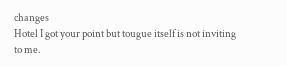changes
Hotel I got your point but tougue itself is not inviting to me.